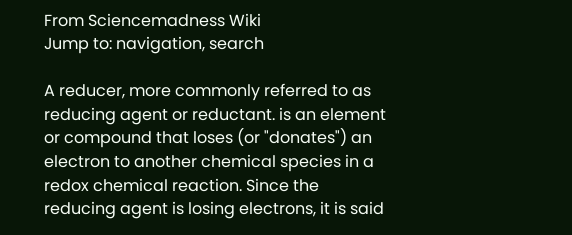From Sciencemadness Wiki
Jump to: navigation, search

A reducer, more commonly referred to as reducing agent or reductant. is an element or compound that loses (or "donates") an electron to another chemical species in a redox chemical reaction. Since the reducing agent is losing electrons, it is said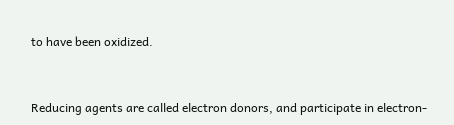to have been oxidized.


Reducing agents are called electron donors, and participate in electron-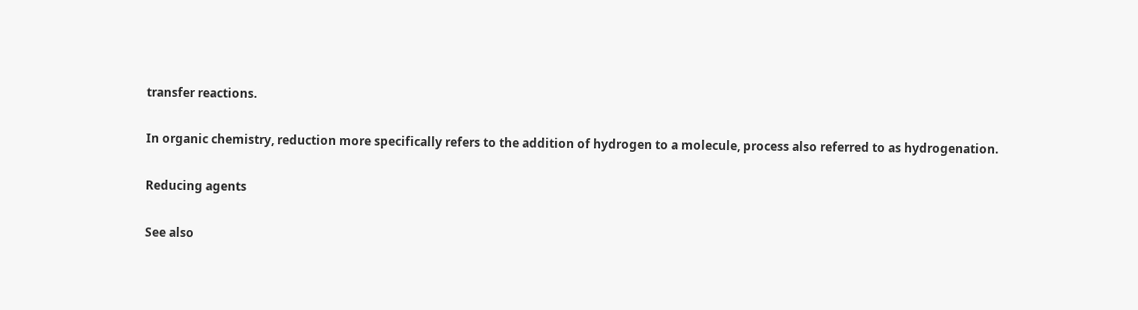transfer reactions.

In organic chemistry, reduction more specifically refers to the addition of hydrogen to a molecule, process also referred to as hydrogenation.

Reducing agents

See also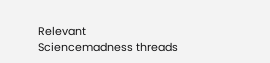Relevant Sciencemadness threads